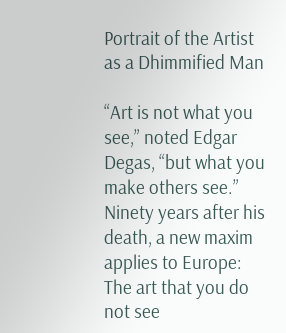Portrait of the Artist as a Dhimmified Man

“Art is not what you see,” noted Edgar Degas, “but what you make others see.” Ninety years after his death, a new maxim applies to Europe: The art that you do not see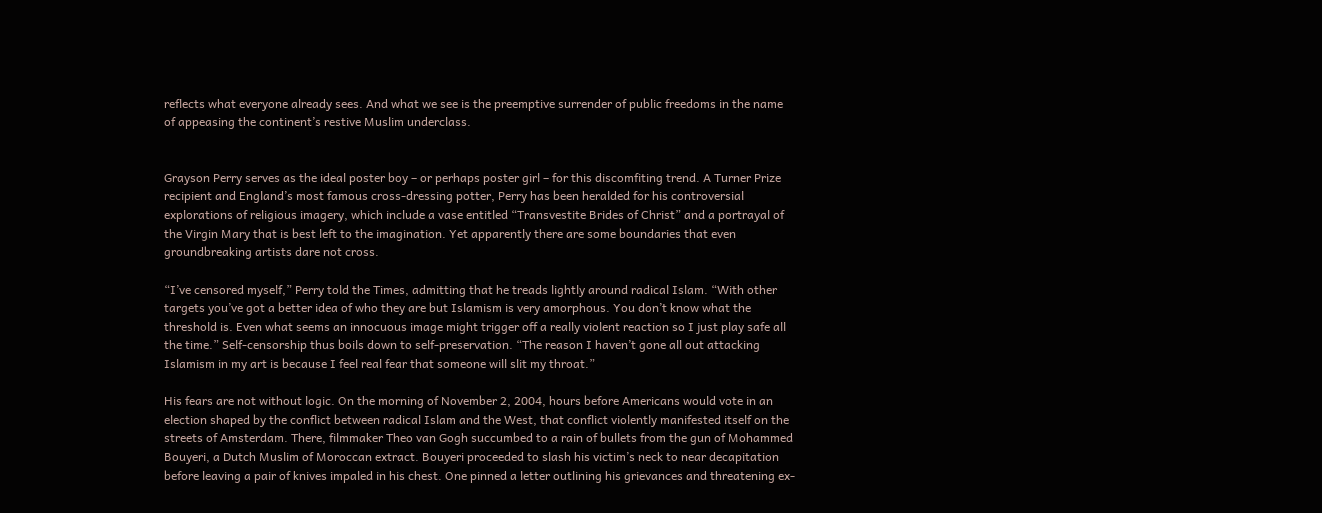reflects what everyone already sees. And what we see is the preemptive surrender of public freedoms in the name of appeasing the continent’s restive Muslim underclass.


Grayson Perry serves as the ideal poster boy – or perhaps poster girl – for this discomfiting trend. A Turner Prize recipient and England’s most famous cross-dressing potter, Perry has been heralded for his controversial explorations of religious imagery, which include a vase entitled “Transvestite Brides of Christ” and a portrayal of the Virgin Mary that is best left to the imagination. Yet apparently there are some boundaries that even groundbreaking artists dare not cross.

“I’ve censored myself,” Perry told the Times, admitting that he treads lightly around radical Islam. “With other targets you’ve got a better idea of who they are but Islamism is very amorphous. You don’t know what the threshold is. Even what seems an innocuous image might trigger off a really violent reaction so I just play safe all the time.” Self-censorship thus boils down to self-preservation. “The reason I haven’t gone all out attacking Islamism in my art is because I feel real fear that someone will slit my throat.”

His fears are not without logic. On the morning of November 2, 2004, hours before Americans would vote in an election shaped by the conflict between radical Islam and the West, that conflict violently manifested itself on the streets of Amsterdam. There, filmmaker Theo van Gogh succumbed to a rain of bullets from the gun of Mohammed Bouyeri, a Dutch Muslim of Moroccan extract. Bouyeri proceeded to slash his victim’s neck to near decapitation before leaving a pair of knives impaled in his chest. One pinned a letter outlining his grievances and threatening ex-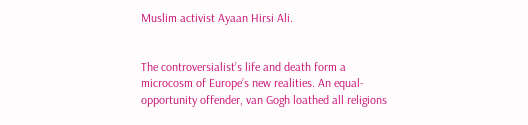Muslim activist Ayaan Hirsi Ali.


The controversialist’s life and death form a microcosm of Europe’s new realities. An equal-opportunity offender, van Gogh loathed all religions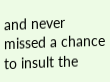and never missed a chance to insult the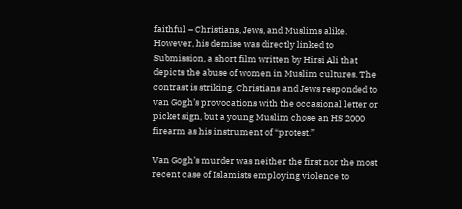faithful – Christians, Jews, and Muslims alike. However, his demise was directly linked to Submission, a short film written by Hirsi Ali that depicts the abuse of women in Muslim cultures. The contrast is striking. Christians and Jews responded to van Gogh’s provocations with the occasional letter or picket sign, but a young Muslim chose an HS 2000 firearm as his instrument of “protest.”

Van Gogh’s murder was neither the first nor the most recent case of Islamists employing violence to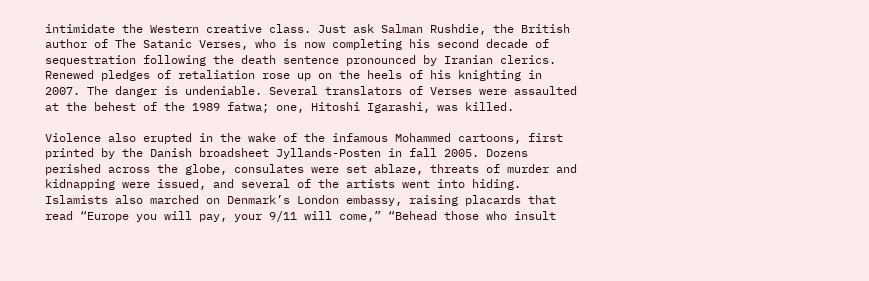intimidate the Western creative class. Just ask Salman Rushdie, the British author of The Satanic Verses, who is now completing his second decade of sequestration following the death sentence pronounced by Iranian clerics. Renewed pledges of retaliation rose up on the heels of his knighting in 2007. The danger is undeniable. Several translators of Verses were assaulted at the behest of the 1989 fatwa; one, Hitoshi Igarashi, was killed.

Violence also erupted in the wake of the infamous Mohammed cartoons, first printed by the Danish broadsheet Jyllands-Posten in fall 2005. Dozens perished across the globe, consulates were set ablaze, threats of murder and kidnapping were issued, and several of the artists went into hiding. Islamists also marched on Denmark’s London embassy, raising placards that read “Europe you will pay, your 9/11 will come,” “Behead those who insult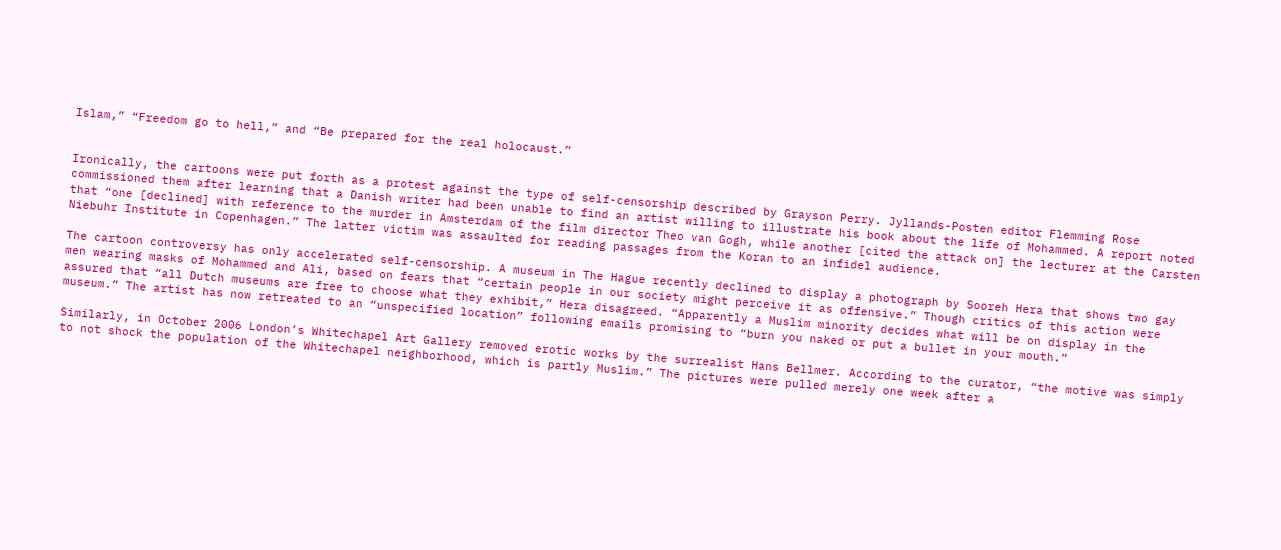Islam,” “Freedom go to hell,” and “Be prepared for the real holocaust.”


Ironically, the cartoons were put forth as a protest against the type of self-censorship described by Grayson Perry. Jyllands-Posten editor Flemming Rose commissioned them after learning that a Danish writer had been unable to find an artist willing to illustrate his book about the life of Mohammed. A report noted that “one [declined] with reference to the murder in Amsterdam of the film director Theo van Gogh, while another [cited the attack on] the lecturer at the Carsten Niebuhr Institute in Copenhagen.” The latter victim was assaulted for reading passages from the Koran to an infidel audience.

The cartoon controversy has only accelerated self-censorship. A museum in The Hague recently declined to display a photograph by Sooreh Hera that shows two gay men wearing masks of Mohammed and Ali, based on fears that “certain people in our society might perceive it as offensive.” Though critics of this action were assured that “all Dutch museums are free to choose what they exhibit,” Hera disagreed. “Apparently a Muslim minority decides what will be on display in the museum.” The artist has now retreated to an “unspecified location” following emails promising to “burn you naked or put a bullet in your mouth.”

Similarly, in October 2006 London’s Whitechapel Art Gallery removed erotic works by the surrealist Hans Bellmer. According to the curator, “the motive was simply to not shock the population of the Whitechapel neighborhood, which is partly Muslim.” The pictures were pulled merely one week after a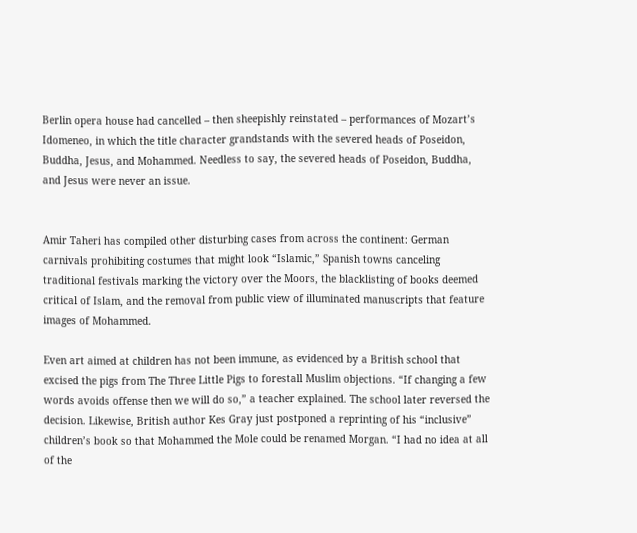Berlin opera house had cancelled – then sheepishly reinstated – performances of Mozart’s Idomeneo, in which the title character grandstands with the severed heads of Poseidon, Buddha, Jesus, and Mohammed. Needless to say, the severed heads of Poseidon, Buddha, and Jesus were never an issue.


Amir Taheri has compiled other disturbing cases from across the continent: German carnivals prohibiting costumes that might look “Islamic,” Spanish towns canceling traditional festivals marking the victory over the Moors, the blacklisting of books deemed critical of Islam, and the removal from public view of illuminated manuscripts that feature images of Mohammed.

Even art aimed at children has not been immune, as evidenced by a British school that excised the pigs from The Three Little Pigs to forestall Muslim objections. “If changing a few words avoids offense then we will do so,” a teacher explained. The school later reversed the decision. Likewise, British author Kes Gray just postponed a reprinting of his “inclusive” children’s book so that Mohammed the Mole could be renamed Morgan. “I had no idea at all of the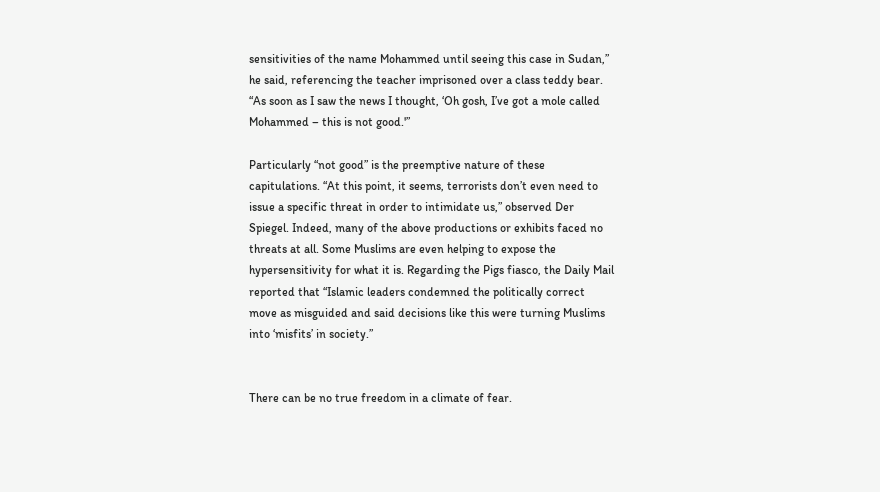sensitivities of the name Mohammed until seeing this case in Sudan,” he said, referencing the teacher imprisoned over a class teddy bear. “As soon as I saw the news I thought, ‘Oh gosh, I’ve got a mole called Mohammed – this is not good.'”

Particularly “not good” is the preemptive nature of these capitulations. “At this point, it seems, terrorists don’t even need to issue a specific threat in order to intimidate us,” observed Der Spiegel. Indeed, many of the above productions or exhibits faced no threats at all. Some Muslims are even helping to expose the hypersensitivity for what it is. Regarding the Pigs fiasco, the Daily Mail reported that “Islamic leaders condemned the politically correct move as misguided and said decisions like this were turning Muslims into ‘misfits’ in society.”


There can be no true freedom in a climate of fear.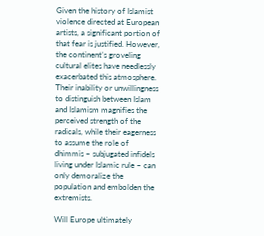Given the history of Islamist violence directed at European artists, a significant portion of that fear is justified. However, the continent’s groveling cultural elites have needlessly exacerbated this atmosphere. Their inability or unwillingness to distinguish between Islam and Islamism magnifies the perceived strength of the radicals, while their eagerness to assume the role of dhimmis – subjugated infidels living under Islamic rule – can only demoralize the population and embolden the extremists.

Will Europe ultimately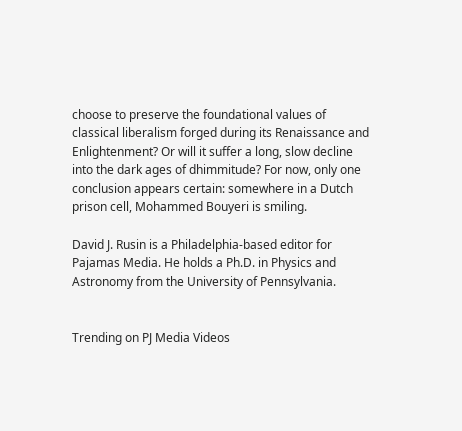choose to preserve the foundational values of classical liberalism forged during its Renaissance and Enlightenment? Or will it suffer a long, slow decline into the dark ages of dhimmitude? For now, only one conclusion appears certain: somewhere in a Dutch prison cell, Mohammed Bouyeri is smiling.

David J. Rusin is a Philadelphia-based editor for Pajamas Media. He holds a Ph.D. in Physics and Astronomy from the University of Pennsylvania.


Trending on PJ Media Videos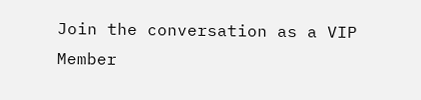Join the conversation as a VIP Member